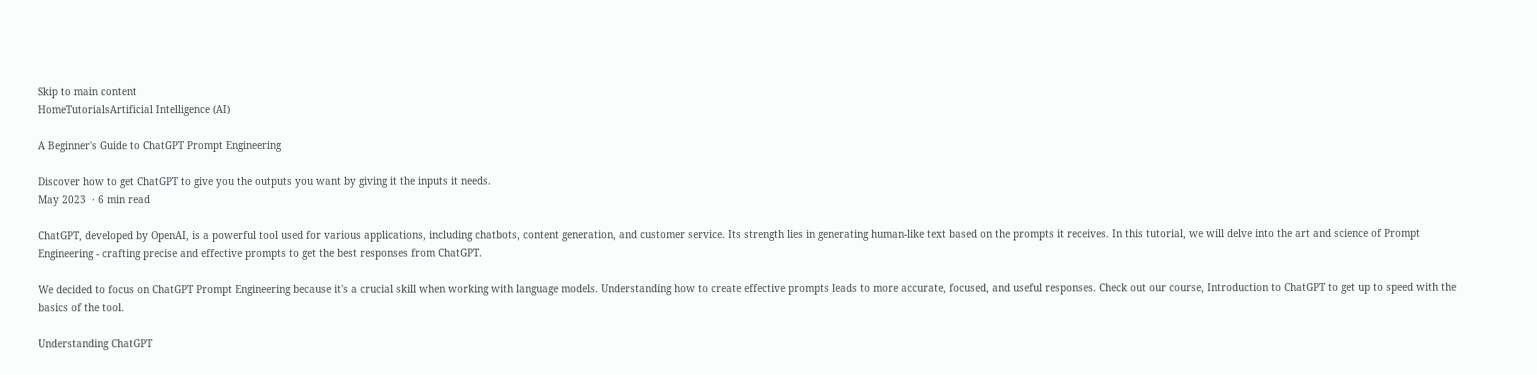Skip to main content
HomeTutorialsArtificial Intelligence (AI)

A Beginner's Guide to ChatGPT Prompt Engineering

Discover how to get ChatGPT to give you the outputs you want by giving it the inputs it needs.
May 2023  · 6 min read

ChatGPT, developed by OpenAI, is a powerful tool used for various applications, including chatbots, content generation, and customer service. Its strength lies in generating human-like text based on the prompts it receives. In this tutorial, we will delve into the art and science of Prompt Engineering - crafting precise and effective prompts to get the best responses from ChatGPT.

We decided to focus on ChatGPT Prompt Engineering because it's a crucial skill when working with language models. Understanding how to create effective prompts leads to more accurate, focused, and useful responses. Check out our course, Introduction to ChatGPT to get up to speed with the basics of the tool.

Understanding ChatGPT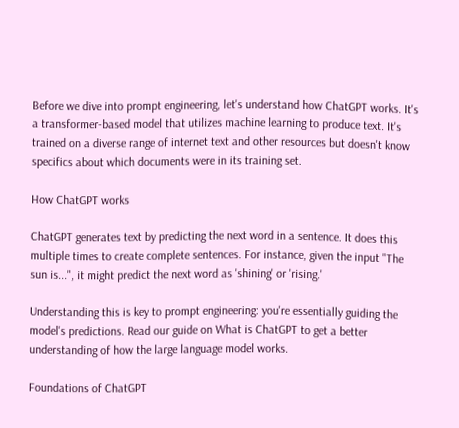Before we dive into prompt engineering, let's understand how ChatGPT works. It's a transformer-based model that utilizes machine learning to produce text. It's trained on a diverse range of internet text and other resources but doesn't know specifics about which documents were in its training set.

How ChatGPT works

ChatGPT generates text by predicting the next word in a sentence. It does this multiple times to create complete sentences. For instance, given the input "The sun is...", it might predict the next word as 'shining' or 'rising.'

Understanding this is key to prompt engineering: you're essentially guiding the model's predictions. Read our guide on What is ChatGPT to get a better understanding of how the large language model works.

Foundations of ChatGPT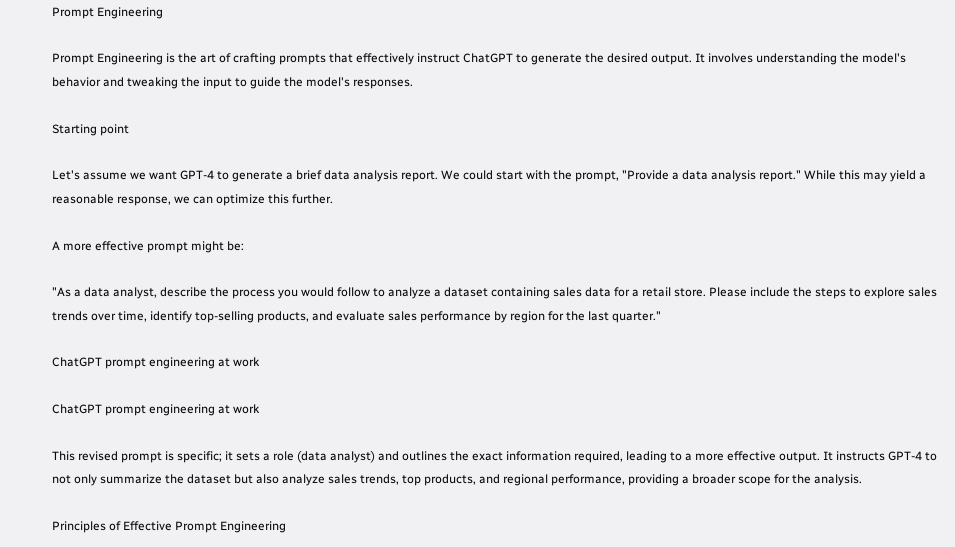Prompt Engineering

Prompt Engineering is the art of crafting prompts that effectively instruct ChatGPT to generate the desired output. It involves understanding the model's behavior and tweaking the input to guide the model's responses.

Starting point

Let's assume we want GPT-4 to generate a brief data analysis report. We could start with the prompt, "Provide a data analysis report." While this may yield a reasonable response, we can optimize this further.

A more effective prompt might be:

"As a data analyst, describe the process you would follow to analyze a dataset containing sales data for a retail store. Please include the steps to explore sales trends over time, identify top-selling products, and evaluate sales performance by region for the last quarter."

ChatGPT prompt engineering at work

ChatGPT prompt engineering at work

This revised prompt is specific; it sets a role (data analyst) and outlines the exact information required, leading to a more effective output. It instructs GPT-4 to not only summarize the dataset but also analyze sales trends, top products, and regional performance, providing a broader scope for the analysis.

Principles of Effective Prompt Engineering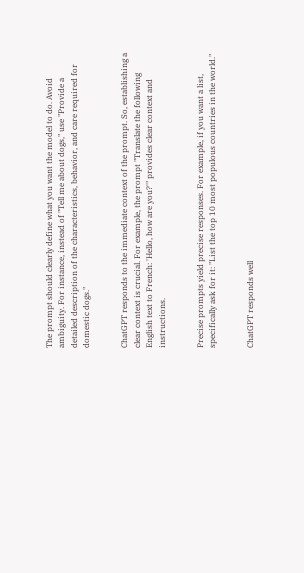The prompt should clearly define what you want the model to do. Avoid ambiguity. For instance, instead of "Tell me about dogs," use "Provide a detailed description of the characteristics, behavior, and care required for domestic dogs."


ChatGPT responds to the immediate context of the prompt. So, establishing a clear context is crucial. For example, the prompt "Translate the following English text to French: 'Hello, how are you?'" provides clear context and instructions.


Precise prompts yield precise responses. For example, if you want a list, specifically ask for it: "List the top 10 most populous countries in the world."


ChatGPT responds well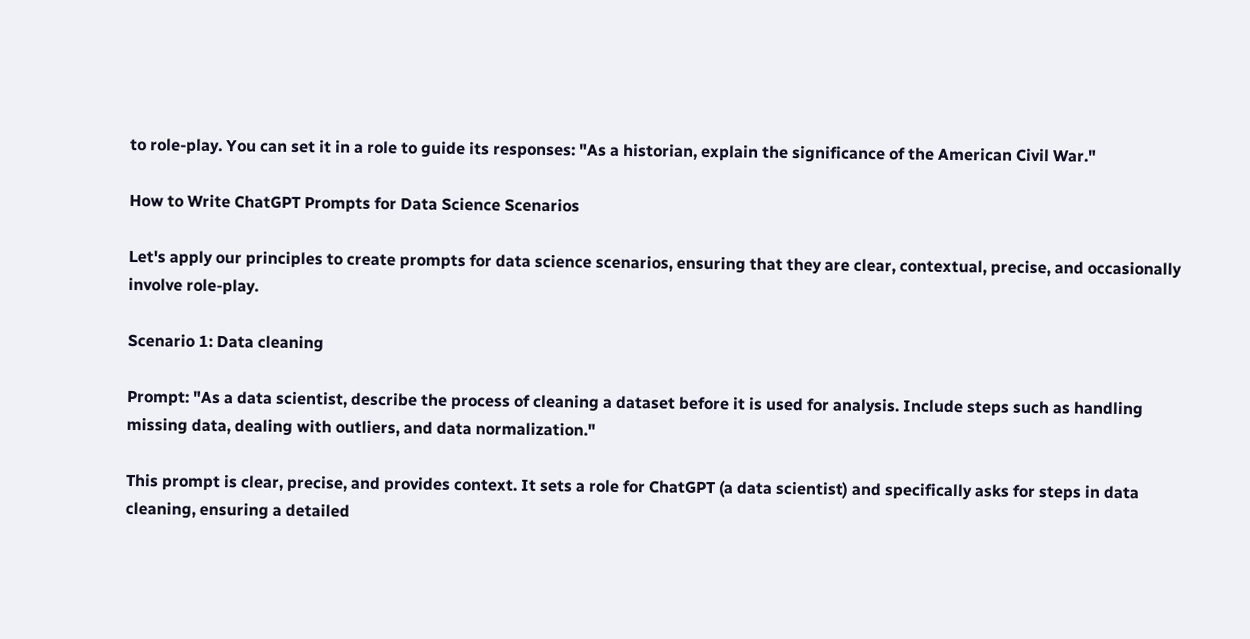to role-play. You can set it in a role to guide its responses: "As a historian, explain the significance of the American Civil War."

How to Write ChatGPT Prompts for Data Science Scenarios

Let's apply our principles to create prompts for data science scenarios, ensuring that they are clear, contextual, precise, and occasionally involve role-play.

Scenario 1: Data cleaning

Prompt: "As a data scientist, describe the process of cleaning a dataset before it is used for analysis. Include steps such as handling missing data, dealing with outliers, and data normalization."

This prompt is clear, precise, and provides context. It sets a role for ChatGPT (a data scientist) and specifically asks for steps in data cleaning, ensuring a detailed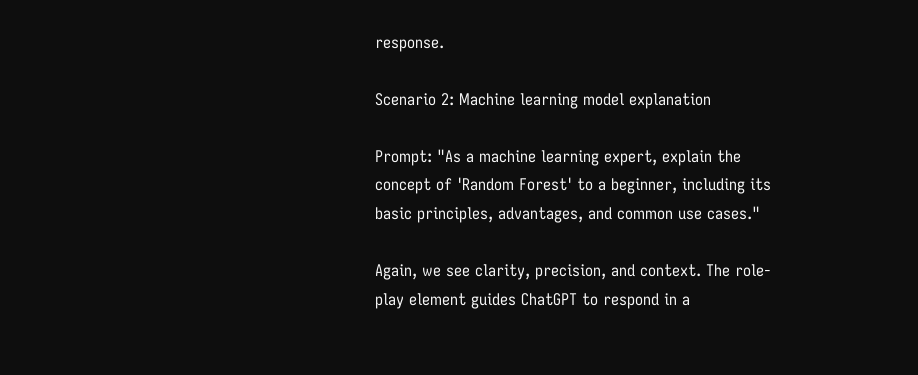response.

Scenario 2: Machine learning model explanation

Prompt: "As a machine learning expert, explain the concept of 'Random Forest' to a beginner, including its basic principles, advantages, and common use cases."

Again, we see clarity, precision, and context. The role-play element guides ChatGPT to respond in a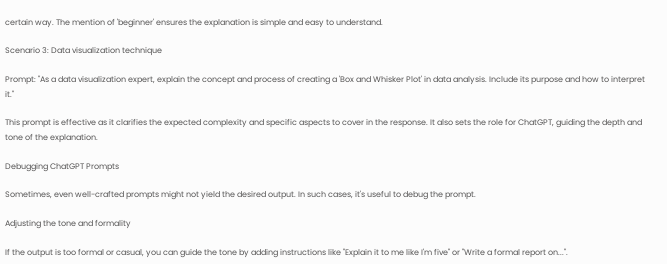certain way. The mention of 'beginner' ensures the explanation is simple and easy to understand.

Scenario 3: Data visualization technique

Prompt: "As a data visualization expert, explain the concept and process of creating a 'Box and Whisker Plot' in data analysis. Include its purpose and how to interpret it."

This prompt is effective as it clarifies the expected complexity and specific aspects to cover in the response. It also sets the role for ChatGPT, guiding the depth and tone of the explanation.

Debugging ChatGPT Prompts

Sometimes, even well-crafted prompts might not yield the desired output. In such cases, it's useful to debug the prompt.

Adjusting the tone and formality

If the output is too formal or casual, you can guide the tone by adding instructions like "Explain it to me like I'm five" or "Write a formal report on...".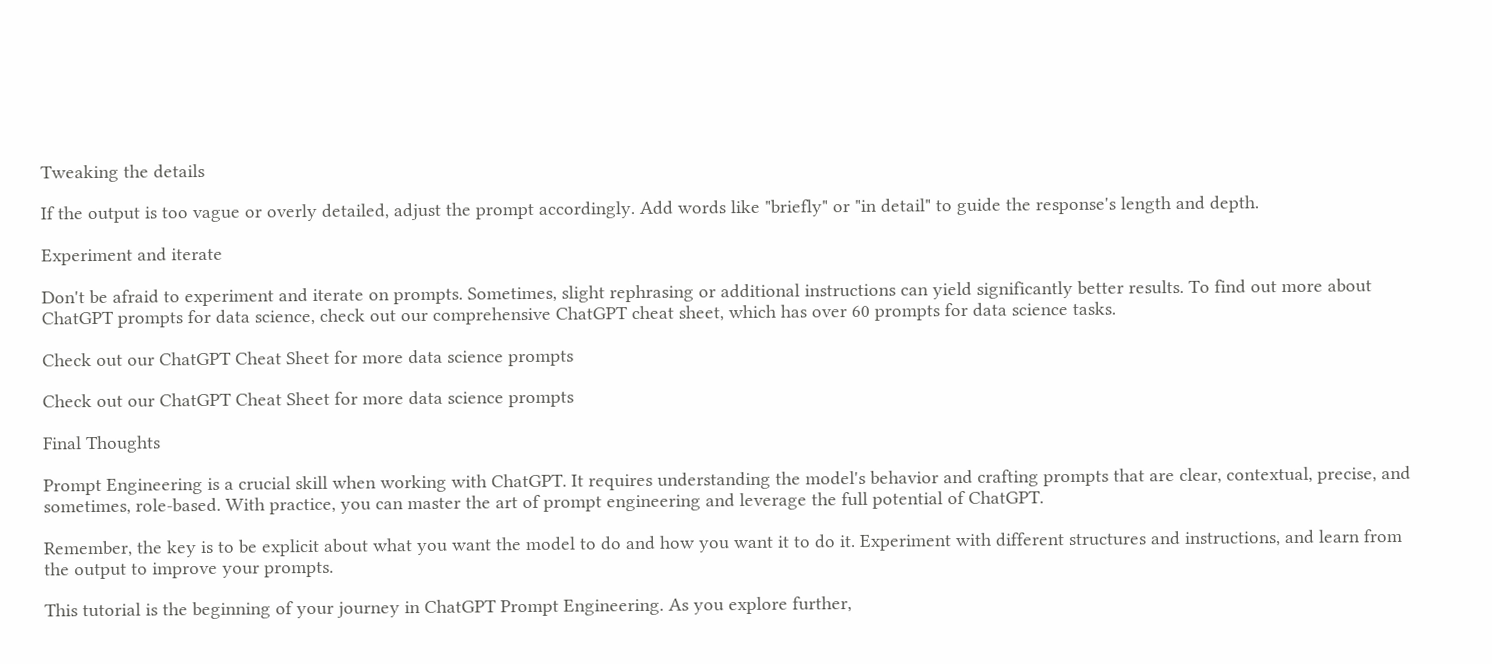Tweaking the details

If the output is too vague or overly detailed, adjust the prompt accordingly. Add words like "briefly" or "in detail" to guide the response's length and depth.

Experiment and iterate

Don't be afraid to experiment and iterate on prompts. Sometimes, slight rephrasing or additional instructions can yield significantly better results. To find out more about ChatGPT prompts for data science, check out our comprehensive ChatGPT cheat sheet, which has over 60 prompts for data science tasks.

Check out our ChatGPT Cheat Sheet for more data science prompts

Check out our ChatGPT Cheat Sheet for more data science prompts

Final Thoughts

Prompt Engineering is a crucial skill when working with ChatGPT. It requires understanding the model's behavior and crafting prompts that are clear, contextual, precise, and sometimes, role-based. With practice, you can master the art of prompt engineering and leverage the full potential of ChatGPT.

Remember, the key is to be explicit about what you want the model to do and how you want it to do it. Experiment with different structures and instructions, and learn from the output to improve your prompts.

This tutorial is the beginning of your journey in ChatGPT Prompt Engineering. As you explore further,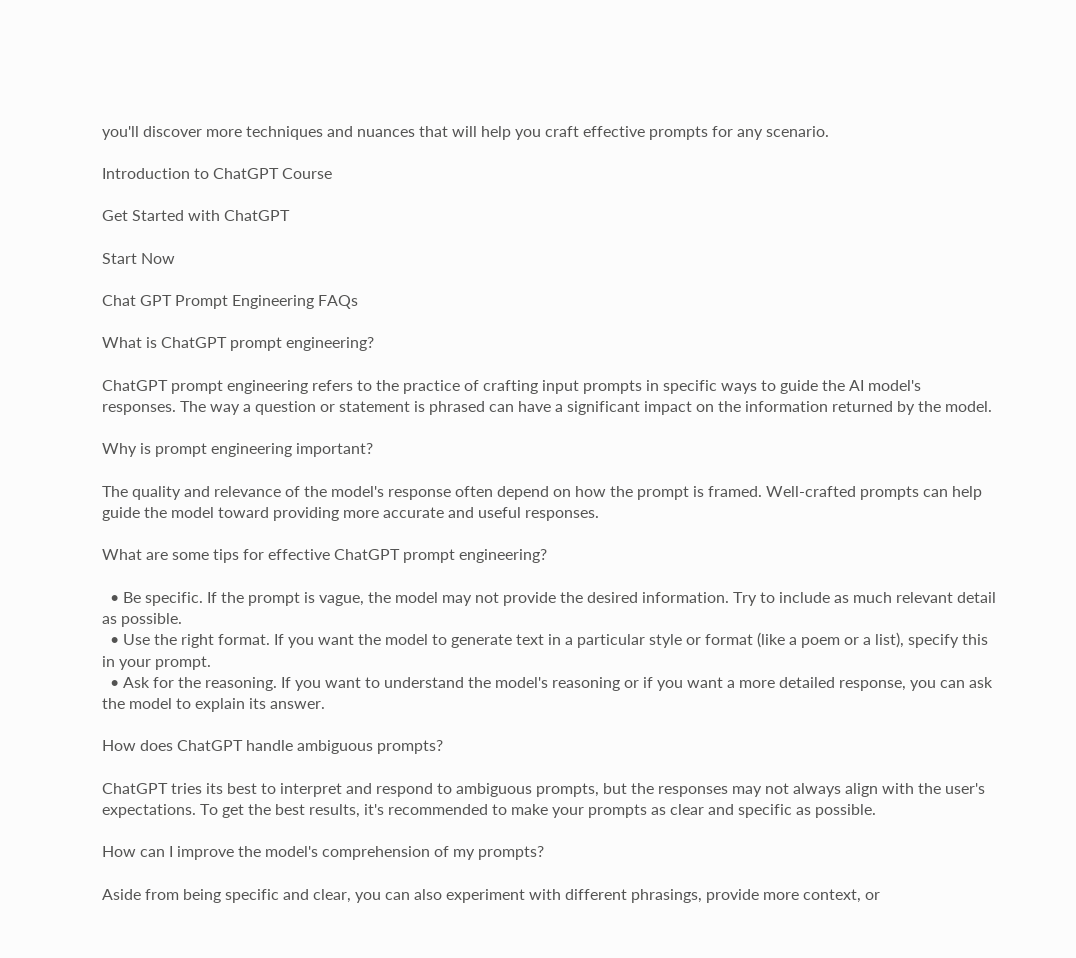you'll discover more techniques and nuances that will help you craft effective prompts for any scenario.

Introduction to ChatGPT Course

Get Started with ChatGPT

Start Now

Chat GPT Prompt Engineering FAQs

What is ChatGPT prompt engineering?

ChatGPT prompt engineering refers to the practice of crafting input prompts in specific ways to guide the AI model's responses. The way a question or statement is phrased can have a significant impact on the information returned by the model.

Why is prompt engineering important?

The quality and relevance of the model's response often depend on how the prompt is framed. Well-crafted prompts can help guide the model toward providing more accurate and useful responses.

What are some tips for effective ChatGPT prompt engineering?

  • Be specific. If the prompt is vague, the model may not provide the desired information. Try to include as much relevant detail as possible.
  • Use the right format. If you want the model to generate text in a particular style or format (like a poem or a list), specify this in your prompt.
  • Ask for the reasoning. If you want to understand the model's reasoning or if you want a more detailed response, you can ask the model to explain its answer.

How does ChatGPT handle ambiguous prompts?

ChatGPT tries its best to interpret and respond to ambiguous prompts, but the responses may not always align with the user's expectations. To get the best results, it's recommended to make your prompts as clear and specific as possible.

How can I improve the model's comprehension of my prompts?

Aside from being specific and clear, you can also experiment with different phrasings, provide more context, or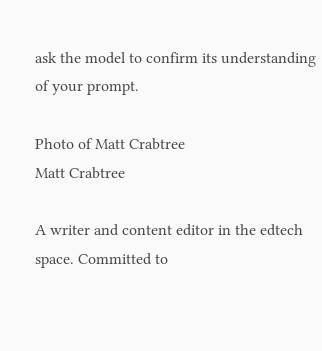ask the model to confirm its understanding of your prompt.

Photo of Matt Crabtree
Matt Crabtree

A writer and content editor in the edtech space. Committed to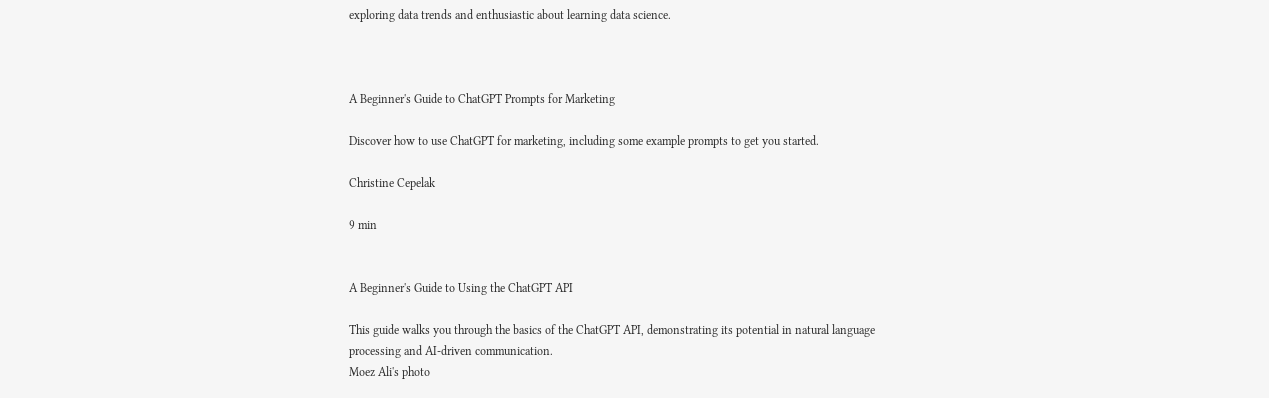exploring data trends and enthusiastic about learning data science.



A Beginner's Guide to ChatGPT Prompts for Marketing

Discover how to use ChatGPT for marketing, including some example prompts to get you started.

Christine Cepelak

9 min


A Beginner's Guide to Using the ChatGPT API

This guide walks you through the basics of the ChatGPT API, demonstrating its potential in natural language processing and AI-driven communication.
Moez Ali's photo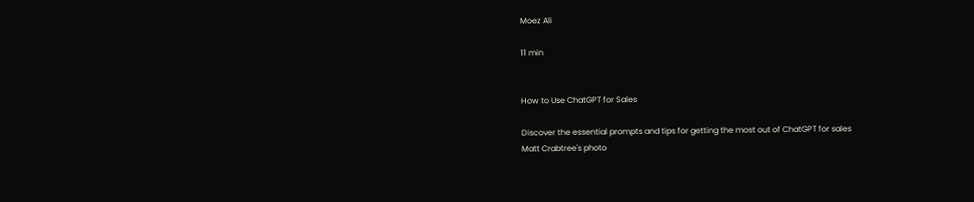Moez Ali

11 min


How to Use ChatGPT for Sales

Discover the essential prompts and tips for getting the most out of ChatGPT for sales
Matt Crabtree's photo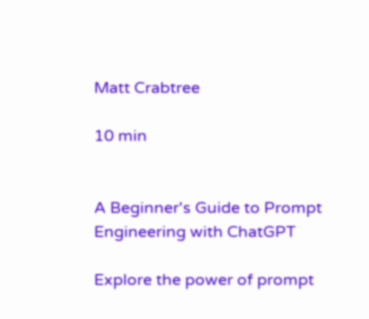Matt Crabtree

10 min


A Beginner's Guide to Prompt Engineering with ChatGPT

Explore the power of prompt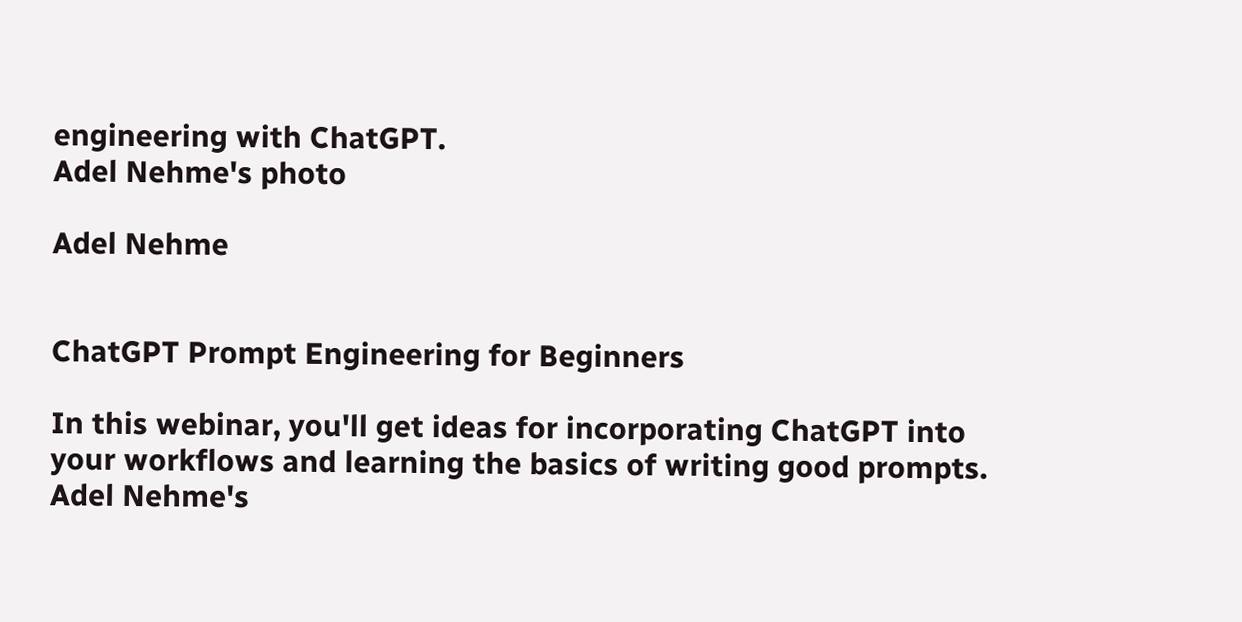engineering with ChatGPT.
Adel Nehme's photo

Adel Nehme


ChatGPT Prompt Engineering for Beginners

In this webinar, you'll get ideas for incorporating ChatGPT into your workflows and learning the basics of writing good prompts.
Adel Nehme's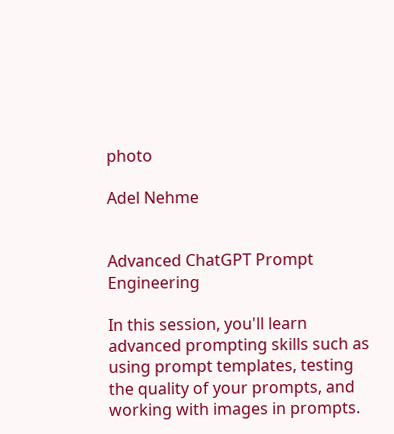photo

Adel Nehme


Advanced ChatGPT Prompt Engineering

In this session, you'll learn advanced prompting skills such as using prompt templates, testing the quality of your prompts, and working with images in prompts.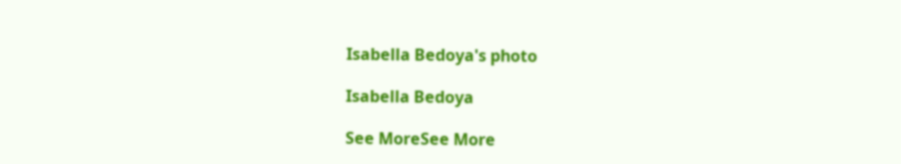Isabella Bedoya's photo

Isabella Bedoya

See MoreSee More